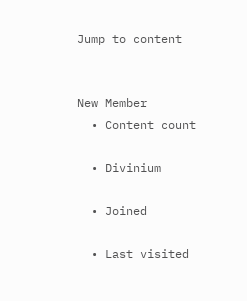Jump to content


New Member
  • Content count

  • Divinium

  • Joined

  • Last visited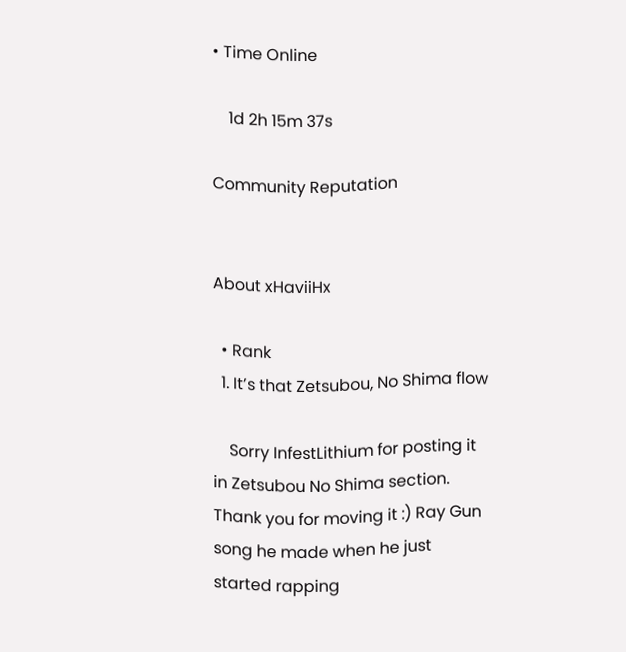• Time Online

    1d 2h 15m 37s

Community Reputation


About xHaviiHx

  • Rank
  1. It’s that Zetsubou, No Shima flow

    Sorry InfestLithium for posting it in Zetsubou No Shima section. Thank you for moving it :) Ray Gun song he made when he just started rapping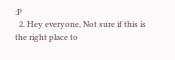:P
  2. Hey everyone, Not sure if this is the right place to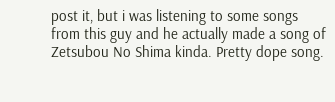post it, but i was listening to some songs from this guy and he actually made a song of Zetsubou No Shima kinda. Pretty dope song.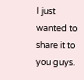I just wanted to share it to you guys.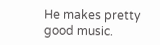He makes pretty good music.